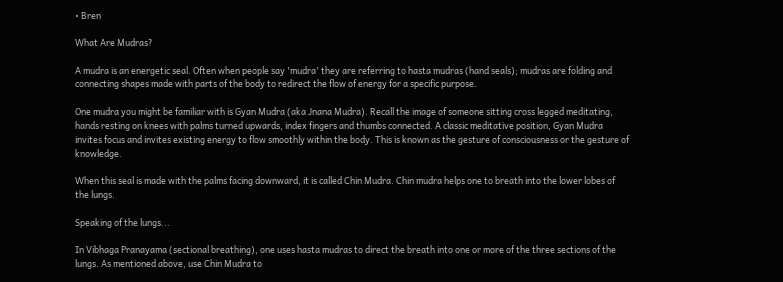• Bren

What Are Mudras?

A mudra is an energetic seal. Often when people say 'mudra' they are referring to hasta mudras (hand seals); mudras are folding and connecting shapes made with parts of the body to redirect the flow of energy for a specific purpose.

One mudra you might be familiar with is Gyan Mudra (aka Jnana Mudra). Recall the image of someone sitting cross legged meditating, hands resting on knees with palms turned upwards, index fingers and thumbs connected. A classic meditative position, Gyan Mudra invites focus and invites existing energy to flow smoothly within the body. This is known as the gesture of consciousness or the gesture of knowledge.

When this seal is made with the palms facing downward, it is called Chin Mudra. Chin mudra helps one to breath into the lower lobes of the lungs.

Speaking of the lungs...

In Vibhaga Pranayama (sectional breathing), one uses hasta mudras to direct the breath into one or more of the three sections of the lungs. As mentioned above, use Chin Mudra to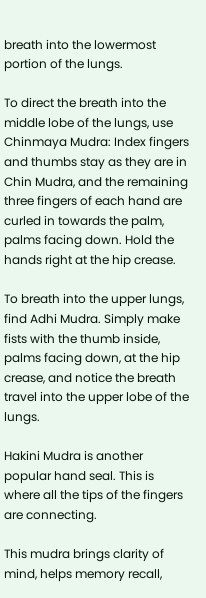breath into the lowermost portion of the lungs.

To direct the breath into the middle lobe of the lungs, use Chinmaya Mudra: Index fingers and thumbs stay as they are in Chin Mudra, and the remaining three fingers of each hand are curled in towards the palm, palms facing down. Hold the hands right at the hip crease.

To breath into the upper lungs, find Adhi Mudra. Simply make fists with the thumb inside, palms facing down, at the hip crease, and notice the breath travel into the upper lobe of the lungs.

Hakini Mudra is another popular hand seal. This is where all the tips of the fingers are connecting.

This mudra brings clarity of mind, helps memory recall,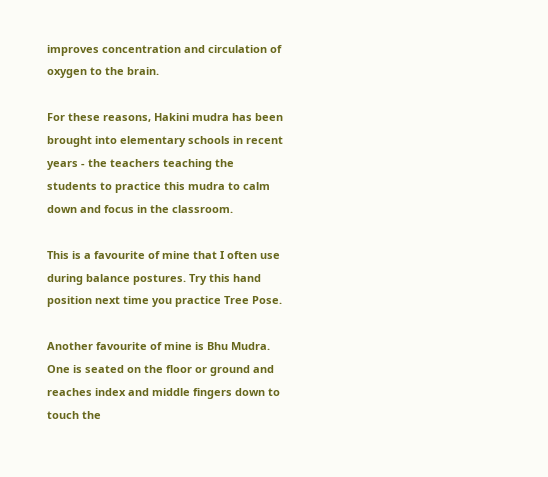improves concentration and circulation of oxygen to the brain.

For these reasons, Hakini mudra has been brought into elementary schools in recent years - the teachers teaching the students to practice this mudra to calm down and focus in the classroom.

This is a favourite of mine that I often use during balance postures. Try this hand position next time you practice Tree Pose.

Another favourite of mine is Bhu Mudra. One is seated on the floor or ground and reaches index and middle fingers down to touch the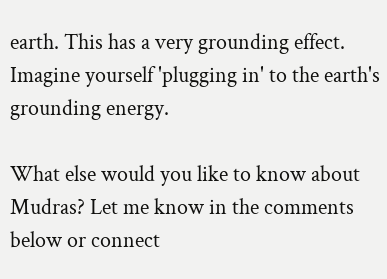earth. This has a very grounding effect. Imagine yourself 'plugging in' to the earth's grounding energy.

What else would you like to know about Mudras? Let me know in the comments below or connect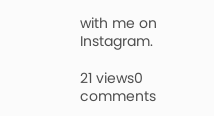with me on Instagram.

21 views0 comments